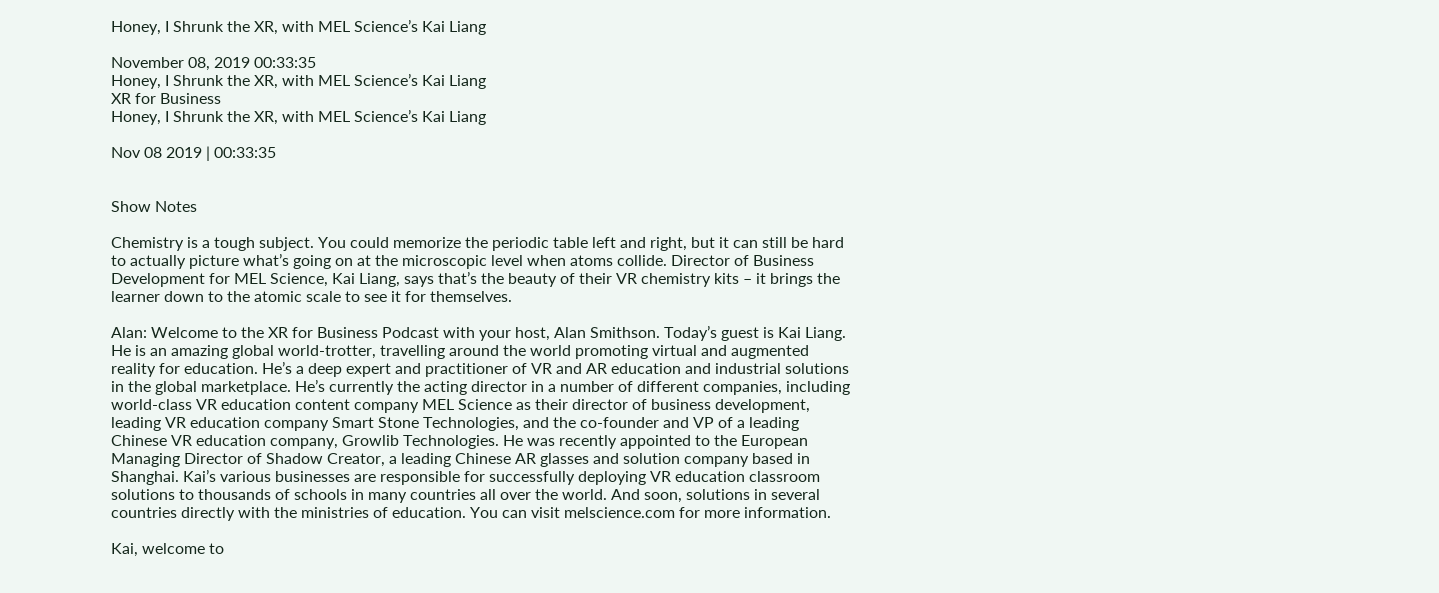Honey, I Shrunk the XR, with MEL Science’s Kai Liang

November 08, 2019 00:33:35
Honey, I Shrunk the XR, with MEL Science’s Kai Liang
XR for Business
Honey, I Shrunk the XR, with MEL Science’s Kai Liang

Nov 08 2019 | 00:33:35


Show Notes

Chemistry is a tough subject. You could memorize the periodic table left and right, but it can still be hard to actually picture what’s going on at the microscopic level when atoms collide. Director of Business Development for MEL Science, Kai Liang, says that’s the beauty of their VR chemistry kits – it brings the learner down to the atomic scale to see it for themselves.

Alan: Welcome to the XR for Business Podcast with your host, Alan Smithson. Today’s guest is Kai Liang. He is an amazing global world-trotter, travelling around the world promoting virtual and augmented reality for education. He’s a deep expert and practitioner of VR and AR education and industrial solutions in the global marketplace. He’s currently the acting director in a number of different companies, including world-class VR education content company MEL Science as their director of business development, leading VR education company Smart Stone Technologies, and the co-founder and VP of a leading Chinese VR education company, Growlib Technologies. He was recently appointed to the European Managing Director of Shadow Creator, a leading Chinese AR glasses and solution company based in Shanghai. Kai’s various businesses are responsible for successfully deploying VR education classroom solutions to thousands of schools in many countries all over the world. And soon, solutions in several countries directly with the ministries of education. You can visit melscience.com for more information.

Kai, welcome to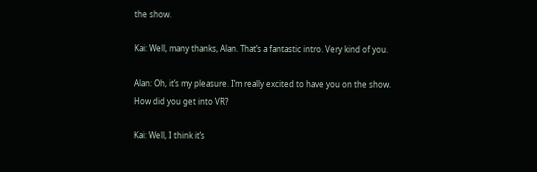the show.

Kai: Well, many thanks, Alan. That’s a fantastic intro. Very kind of you.

Alan: Oh, it’s my pleasure. I’m really excited to have you on the show. How did you get into VR?

Kai: Well, I think it’s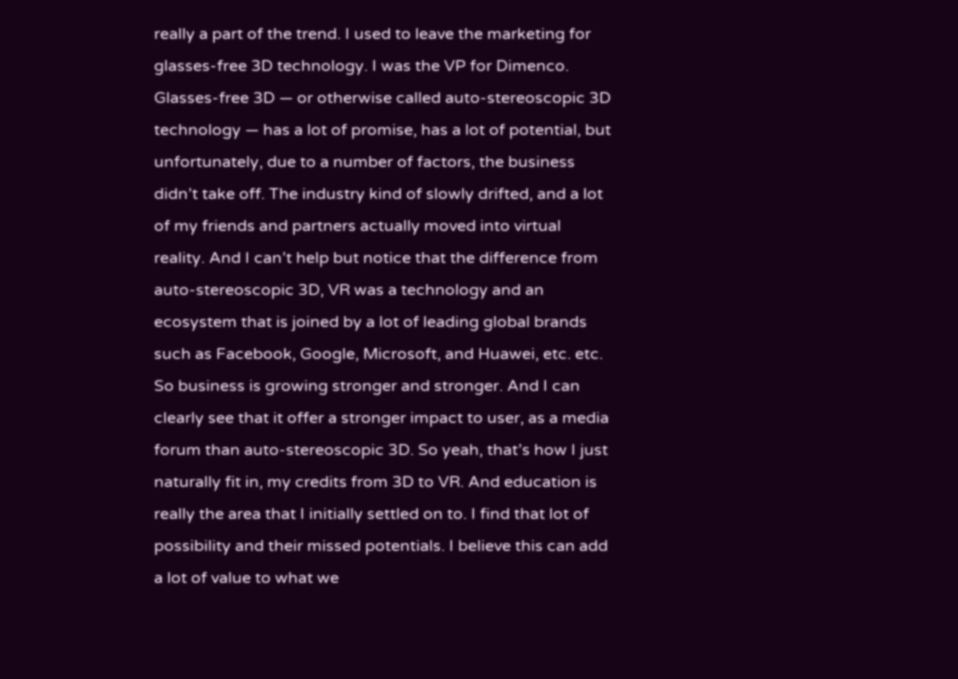really a part of the trend. I used to leave the marketing for glasses-free 3D technology. I was the VP for Dimenco. Glasses-free 3D — or otherwise called auto-stereoscopic 3D technology — has a lot of promise, has a lot of potential, but unfortunately, due to a number of factors, the business didn’t take off. The industry kind of slowly drifted, and a lot of my friends and partners actually moved into virtual reality. And I can’t help but notice that the difference from auto-stereoscopic 3D, VR was a technology and an ecosystem that is joined by a lot of leading global brands such as Facebook, Google, Microsoft, and Huawei, etc. etc. So business is growing stronger and stronger. And I can clearly see that it offer a stronger impact to user, as a media forum than auto-stereoscopic 3D. So yeah, that’s how I just naturally fit in, my credits from 3D to VR. And education is really the area that I initially settled on to. I find that lot of possibility and their missed potentials. I believe this can add a lot of value to what we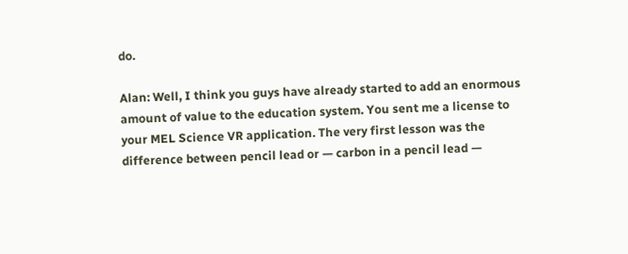do.

Alan: Well, I think you guys have already started to add an enormous amount of value to the education system. You sent me a license to your MEL Science VR application. The very first lesson was the difference between pencil lead or — carbon in a pencil lead —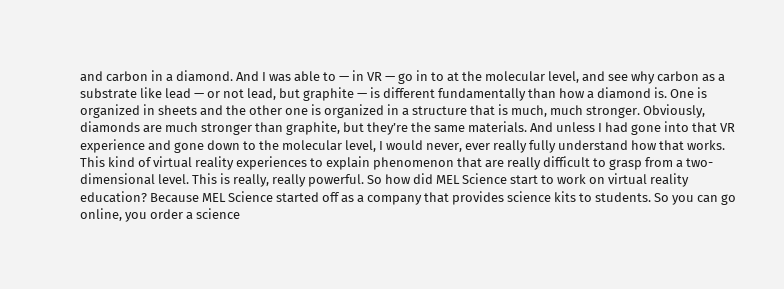and carbon in a diamond. And I was able to — in VR — go in to at the molecular level, and see why carbon as a substrate like lead — or not lead, but graphite — is different fundamentally than how a diamond is. One is organized in sheets and the other one is organized in a structure that is much, much stronger. Obviously, diamonds are much stronger than graphite, but they’re the same materials. And unless I had gone into that VR experience and gone down to the molecular level, I would never, ever really fully understand how that works. This kind of virtual reality experiences to explain phenomenon that are really difficult to grasp from a two-dimensional level. This is really, really powerful. So how did MEL Science start to work on virtual reality education? Because MEL Science started off as a company that provides science kits to students. So you can go online, you order a science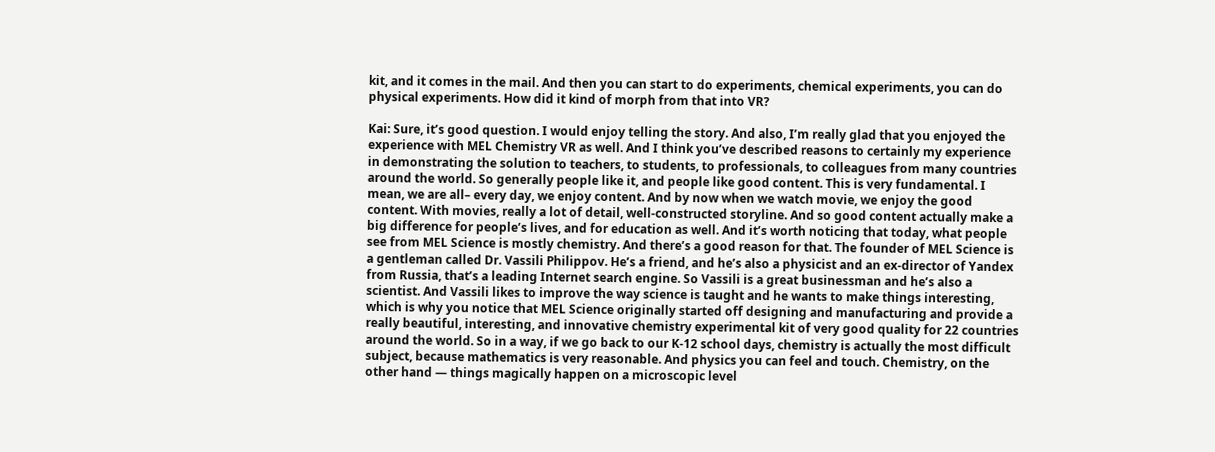kit, and it comes in the mail. And then you can start to do experiments, chemical experiments, you can do physical experiments. How did it kind of morph from that into VR?

Kai: Sure, it’s good question. I would enjoy telling the story. And also, I’m really glad that you enjoyed the experience with MEL Chemistry VR as well. And I think you’ve described reasons to certainly my experience in demonstrating the solution to teachers, to students, to professionals, to colleagues from many countries around the world. So generally people like it, and people like good content. This is very fundamental. I mean, we are all– every day, we enjoy content. And by now when we watch movie, we enjoy the good content. With movies, really a lot of detail, well-constructed storyline. And so good content actually make a big difference for people’s lives, and for education as well. And it’s worth noticing that today, what people see from MEL Science is mostly chemistry. And there’s a good reason for that. The founder of MEL Science is a gentleman called Dr. Vassili Philippov. He’s a friend, and he’s also a physicist and an ex-director of Yandex from Russia, that’s a leading Internet search engine. So Vassili is a great businessman and he’s also a scientist. And Vassili likes to improve the way science is taught and he wants to make things interesting, which is why you notice that MEL Science originally started off designing and manufacturing and provide a really beautiful, interesting, and innovative chemistry experimental kit of very good quality for 22 countries around the world. So in a way, if we go back to our K-12 school days, chemistry is actually the most difficult subject, because mathematics is very reasonable. And physics you can feel and touch. Chemistry, on the other hand — things magically happen on a microscopic level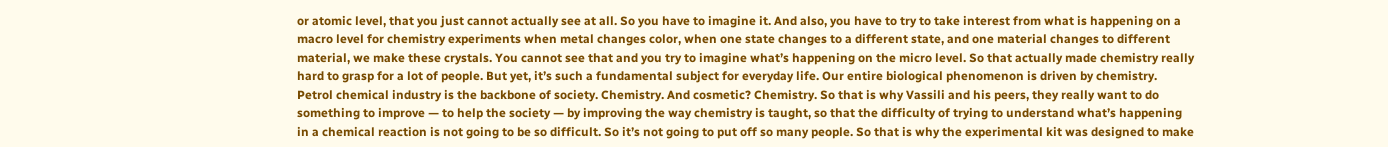or atomic level, that you just cannot actually see at all. So you have to imagine it. And also, you have to try to take interest from what is happening on a macro level for chemistry experiments when metal changes color, when one state changes to a different state, and one material changes to different material, we make these crystals. You cannot see that and you try to imagine what’s happening on the micro level. So that actually made chemistry really hard to grasp for a lot of people. But yet, it’s such a fundamental subject for everyday life. Our entire biological phenomenon is driven by chemistry. Petrol chemical industry is the backbone of society. Chemistry. And cosmetic? Chemistry. So that is why Vassili and his peers, they really want to do something to improve — to help the society — by improving the way chemistry is taught, so that the difficulty of trying to understand what’s happening in a chemical reaction is not going to be so difficult. So it’s not going to put off so many people. So that is why the experimental kit was designed to make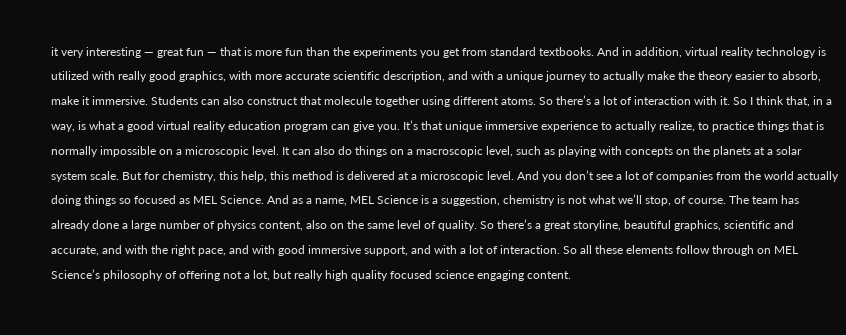it very interesting — great fun — that is more fun than the experiments you get from standard textbooks. And in addition, virtual reality technology is utilized with really good graphics, with more accurate scientific description, and with a unique journey to actually make the theory easier to absorb, make it immersive. Students can also construct that molecule together using different atoms. So there’s a lot of interaction with it. So I think that, in a way, is what a good virtual reality education program can give you. It’s that unique immersive experience to actually realize, to practice things that is normally impossible on a microscopic level. It can also do things on a macroscopic level, such as playing with concepts on the planets at a solar system scale. But for chemistry, this help, this method is delivered at a microscopic level. And you don’t see a lot of companies from the world actually doing things so focused as MEL Science. And as a name, MEL Science is a suggestion, chemistry is not what we’ll stop, of course. The team has already done a large number of physics content, also on the same level of quality. So there’s a great storyline, beautiful graphics, scientific and accurate, and with the right pace, and with good immersive support, and with a lot of interaction. So all these elements follow through on MEL Science’s philosophy of offering not a lot, but really high quality focused science engaging content.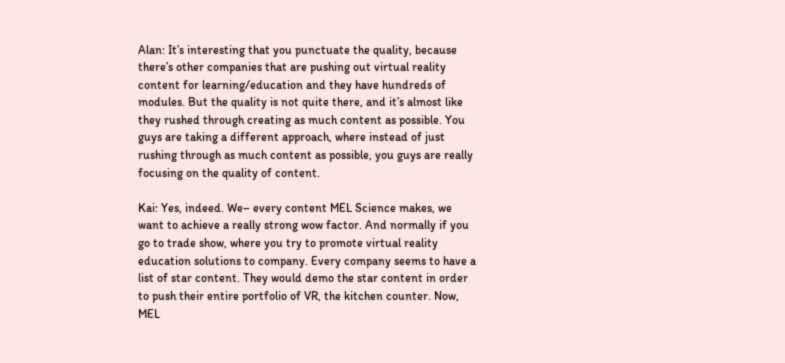Alan: It’s interesting that you punctuate the quality, because there’s other companies that are pushing out virtual reality content for learning/education and they have hundreds of modules. But the quality is not quite there, and it’s almost like they rushed through creating as much content as possible. You guys are taking a different approach, where instead of just rushing through as much content as possible, you guys are really focusing on the quality of content.

Kai: Yes, indeed. We– every content MEL Science makes, we want to achieve a really strong wow factor. And normally if you go to trade show, where you try to promote virtual reality education solutions to company. Every company seems to have a list of star content. They would demo the star content in order to push their entire portfolio of VR, the kitchen counter. Now, MEL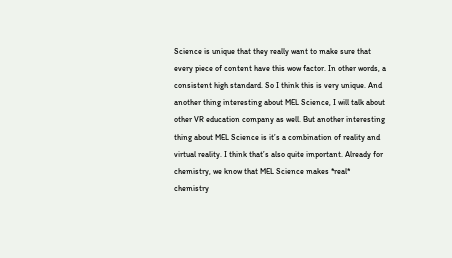Science is unique that they really want to make sure that every piece of content have this wow factor. In other words, a consistent high standard. So I think this is very unique. And another thing interesting about MEL Science, I will talk about other VR education company as well. But another interesting thing about MEL Science is it’s a combination of reality and virtual reality. I think that’s also quite important. Already for chemistry, we know that MEL Science makes *real* chemistry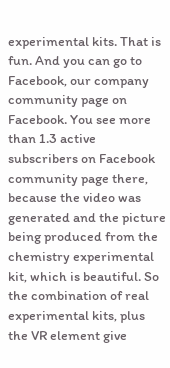experimental kits. That is fun. And you can go to Facebook, our company community page on Facebook. You see more than 1.3 active subscribers on Facebook community page there, because the video was generated and the picture being produced from the chemistry experimental kit, which is beautiful. So the combination of real experimental kits, plus the VR element give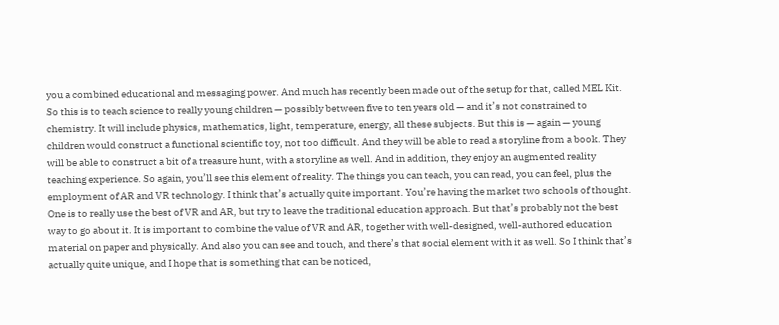you a combined educational and messaging power. And much has recently been made out of the setup for that, called MEL Kit. So this is to teach science to really young children — possibly between five to ten years old — and it’s not constrained to chemistry. It will include physics, mathematics, light, temperature, energy, all these subjects. But this is — again — young children would construct a functional scientific toy, not too difficult. And they will be able to read a storyline from a book. They will be able to construct a bit of a treasure hunt, with a storyline as well. And in addition, they enjoy an augmented reality teaching experience. So again, you’ll see this element of reality. The things you can teach, you can read, you can feel, plus the employment of AR and VR technology. I think that’s actually quite important. You’re having the market two schools of thought. One is to really use the best of VR and AR, but try to leave the traditional education approach. But that’s probably not the best way to go about it. It is important to combine the value of VR and AR, together with well-designed, well-authored education material on paper and physically. And also you can see and touch, and there’s that social element with it as well. So I think that’s actually quite unique, and I hope that is something that can be noticed,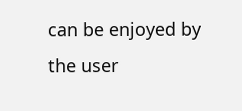can be enjoyed by the user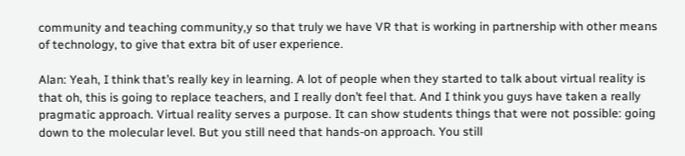community and teaching community,y so that truly we have VR that is working in partnership with other means of technology, to give that extra bit of user experience.

Alan: Yeah, I think that’s really key in learning. A lot of people when they started to talk about virtual reality is that oh, this is going to replace teachers, and I really don’t feel that. And I think you guys have taken a really pragmatic approach. Virtual reality serves a purpose. It can show students things that were not possible: going down to the molecular level. But you still need that hands-on approach. You still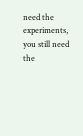need the experiments, you still need the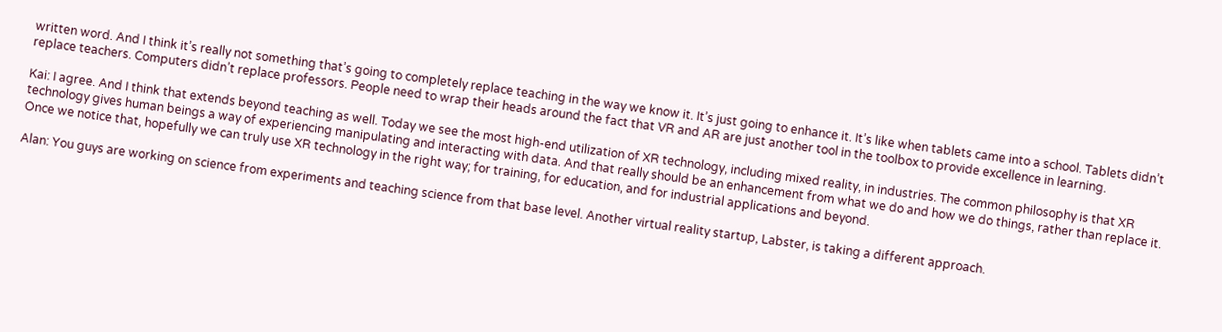written word. And I think it’s really not something that’s going to completely replace teaching in the way we know it. It’s just going to enhance it. It’s like when tablets came into a school. Tablets didn’t replace teachers. Computers didn’t replace professors. People need to wrap their heads around the fact that VR and AR are just another tool in the toolbox to provide excellence in learning.

Kai: I agree. And I think that extends beyond teaching as well. Today we see the most high-end utilization of XR technology, including mixed reality, in industries. The common philosophy is that XR technology gives human beings a way of experiencing manipulating and interacting with data. And that really should be an enhancement from what we do and how we do things, rather than replace it. Once we notice that, hopefully we can truly use XR technology in the right way; for training, for education, and for industrial applications and beyond.

Alan: You guys are working on science from experiments and teaching science from that base level. Another virtual reality startup, Labster, is taking a different approach.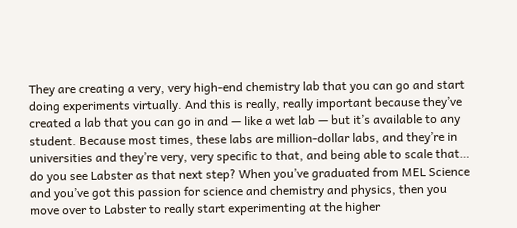They are creating a very, very high-end chemistry lab that you can go and start doing experiments virtually. And this is really, really important because they’ve created a lab that you can go in and — like a wet lab — but it’s available to any student. Because most times, these labs are million-dollar labs, and they’re in universities and they’re very, very specific to that, and being able to scale that… do you see Labster as that next step? When you’ve graduated from MEL Science and you’ve got this passion for science and chemistry and physics, then you move over to Labster to really start experimenting at the higher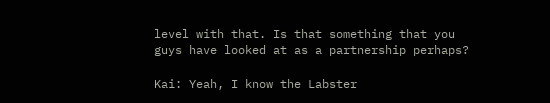level with that. Is that something that you guys have looked at as a partnership perhaps?

Kai: Yeah, I know the Labster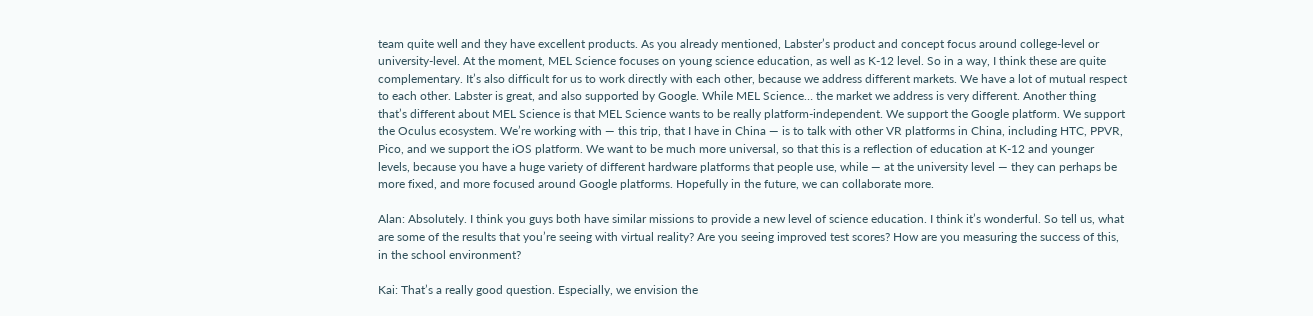team quite well and they have excellent products. As you already mentioned, Labster’s product and concept focus around college-level or university-level. At the moment, MEL Science focuses on young science education, as well as K-12 level. So in a way, I think these are quite complementary. It’s also difficult for us to work directly with each other, because we address different markets. We have a lot of mutual respect to each other. Labster is great, and also supported by Google. While MEL Science… the market we address is very different. Another thing that’s different about MEL Science is that MEL Science wants to be really platform-independent. We support the Google platform. We support the Oculus ecosystem. We’re working with — this trip, that I have in China — is to talk with other VR platforms in China, including HTC, PPVR, Pico, and we support the iOS platform. We want to be much more universal, so that this is a reflection of education at K-12 and younger levels, because you have a huge variety of different hardware platforms that people use, while — at the university level — they can perhaps be more fixed, and more focused around Google platforms. Hopefully in the future, we can collaborate more.

Alan: Absolutely. I think you guys both have similar missions to provide a new level of science education. I think it’s wonderful. So tell us, what are some of the results that you’re seeing with virtual reality? Are you seeing improved test scores? How are you measuring the success of this, in the school environment?

Kai: That’s a really good question. Especially, we envision the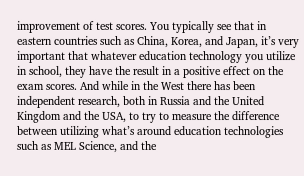improvement of test scores. You typically see that in eastern countries such as China, Korea, and Japan, it’s very important that whatever education technology you utilize in school, they have the result in a positive effect on the exam scores. And while in the West there has been independent research, both in Russia and the United Kingdom and the USA, to try to measure the difference between utilizing what’s around education technologies such as MEL Science, and the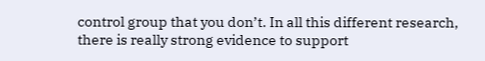control group that you don’t. In all this different research, there is really strong evidence to support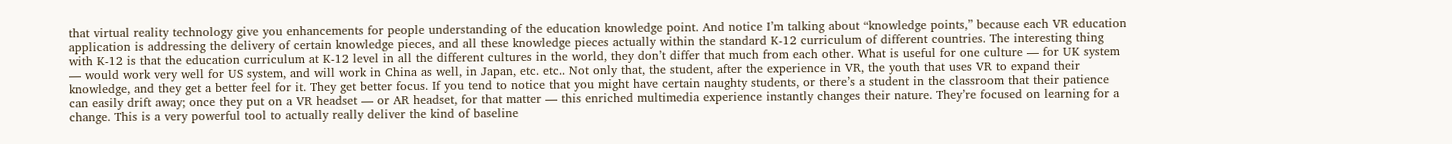that virtual reality technology give you enhancements for people understanding of the education knowledge point. And notice I’m talking about “knowledge points,” because each VR education application is addressing the delivery of certain knowledge pieces, and all these knowledge pieces actually within the standard K-12 curriculum of different countries. The interesting thing with K-12 is that the education curriculum at K-12 level in all the different cultures in the world, they don’t differ that much from each other. What is useful for one culture — for UK system — would work very well for US system, and will work in China as well, in Japan, etc. etc.. Not only that, the student, after the experience in VR, the youth that uses VR to expand their knowledge, and they get a better feel for it. They get better focus. If you tend to notice that you might have certain naughty students, or there’s a student in the classroom that their patience can easily drift away; once they put on a VR headset — or AR headset, for that matter — this enriched multimedia experience instantly changes their nature. They’re focused on learning for a change. This is a very powerful tool to actually really deliver the kind of baseline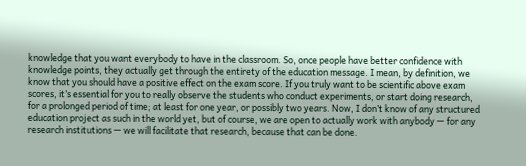knowledge that you want everybody to have in the classroom. So, once people have better confidence with knowledge points, they actually get through the entirety of the education message. I mean, by definition, we know that you should have a positive effect on the exam score. If you truly want to be scientific above exam scores, it’s essential for you to really observe the students who conduct experiments, or start doing research, for a prolonged period of time; at least for one year, or possibly two years. Now, I don’t know of any structured education project as such in the world yet, but of course, we are open to actually work with anybody — for any research institutions — we will facilitate that research, because that can be done.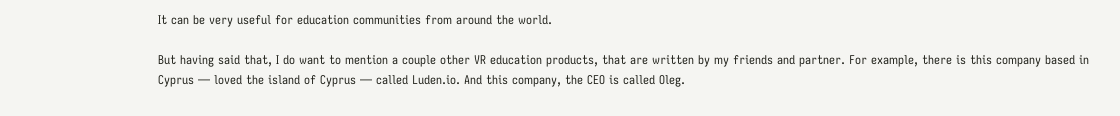It can be very useful for education communities from around the world.

But having said that, I do want to mention a couple other VR education products, that are written by my friends and partner. For example, there is this company based in Cyprus — loved the island of Cyprus — called Luden.io. And this company, the CEO is called Oleg.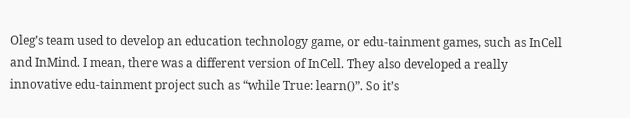Oleg’s team used to develop an education technology game, or edu-tainment games, such as InCell and InMind. I mean, there was a different version of InCell. They also developed a really innovative edu-tainment project such as “while True: learn()”. So it’s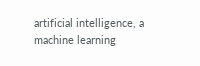artificial intelligence, a machine learning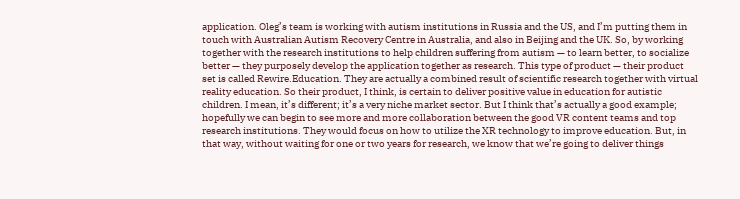application. Oleg’s team is working with autism institutions in Russia and the US, and I’m putting them in touch with Australian Autism Recovery Centre in Australia, and also in Beijing and the UK. So, by working together with the research institutions to help children suffering from autism — to learn better, to socialize better — they purposely develop the application together as research. This type of product — their product set is called Rewire.Education. They are actually a combined result of scientific research together with virtual reality education. So their product, I think, is certain to deliver positive value in education for autistic children. I mean, it’s different; it’s a very niche market sector. But I think that’s actually a good example; hopefully we can begin to see more and more collaboration between the good VR content teams and top research institutions. They would focus on how to utilize the XR technology to improve education. But, in that way, without waiting for one or two years for research, we know that we’re going to deliver things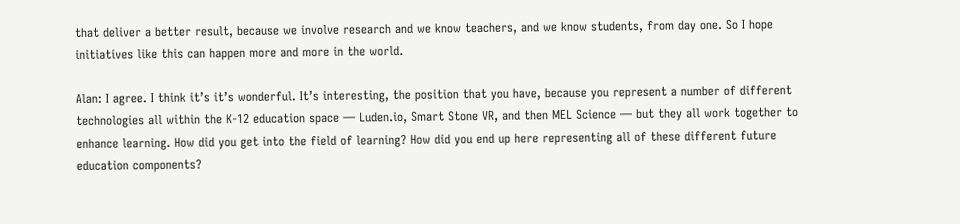that deliver a better result, because we involve research and we know teachers, and we know students, from day one. So I hope initiatives like this can happen more and more in the world.

Alan: I agree. I think it’s it’s wonderful. It’s interesting, the position that you have, because you represent a number of different technologies all within the K-12 education space — Luden.io, Smart Stone VR, and then MEL Science — but they all work together to enhance learning. How did you get into the field of learning? How did you end up here representing all of these different future education components?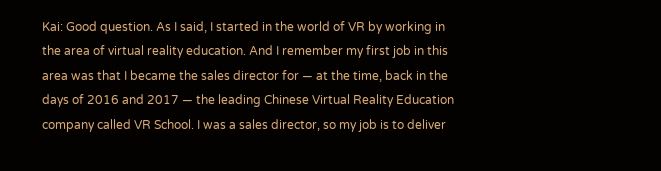Kai: Good question. As I said, I started in the world of VR by working in the area of virtual reality education. And I remember my first job in this area was that I became the sales director for — at the time, back in the days of 2016 and 2017 — the leading Chinese Virtual Reality Education company called VR School. I was a sales director, so my job is to deliver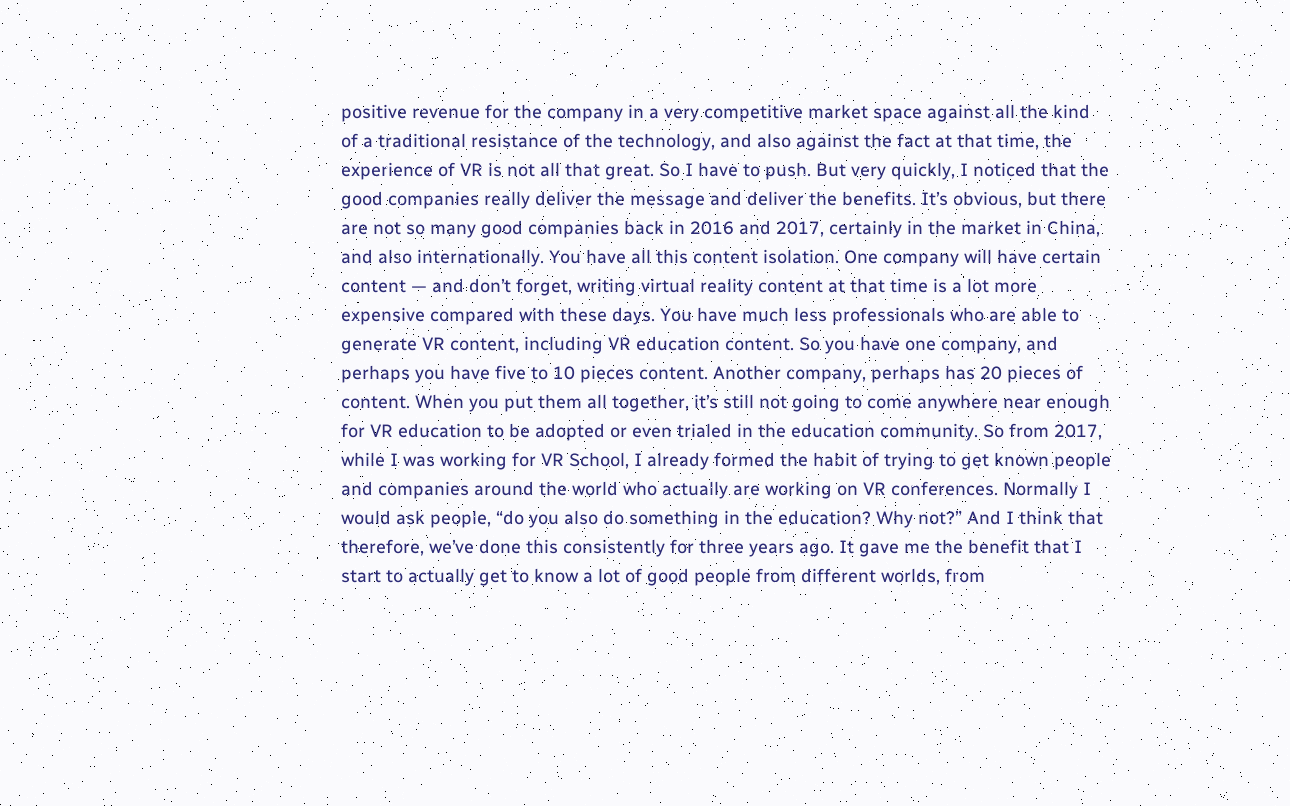positive revenue for the company in a very competitive market space against all the kind of a traditional resistance of the technology, and also against the fact at that time, the experience of VR is not all that great. So I have to push. But very quickly, I noticed that the good companies really deliver the message and deliver the benefits. It’s obvious, but there are not so many good companies back in 2016 and 2017, certainly in the market in China, and also internationally. You have all this content isolation. One company will have certain content — and don’t forget, writing virtual reality content at that time is a lot more expensive compared with these days. You have much less professionals who are able to generate VR content, including VR education content. So you have one company, and perhaps you have five to 10 pieces content. Another company, perhaps has 20 pieces of content. When you put them all together, it’s still not going to come anywhere near enough for VR education to be adopted or even trialed in the education community. So from 2017, while I was working for VR School, I already formed the habit of trying to get known people and companies around the world who actually are working on VR conferences. Normally I would ask people, “do you also do something in the education? Why not?” And I think that therefore, we’ve done this consistently for three years ago. It gave me the benefit that I start to actually get to know a lot of good people from different worlds, from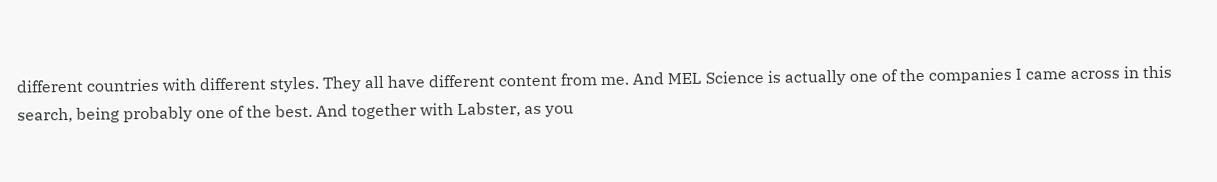different countries with different styles. They all have different content from me. And MEL Science is actually one of the companies I came across in this search, being probably one of the best. And together with Labster, as you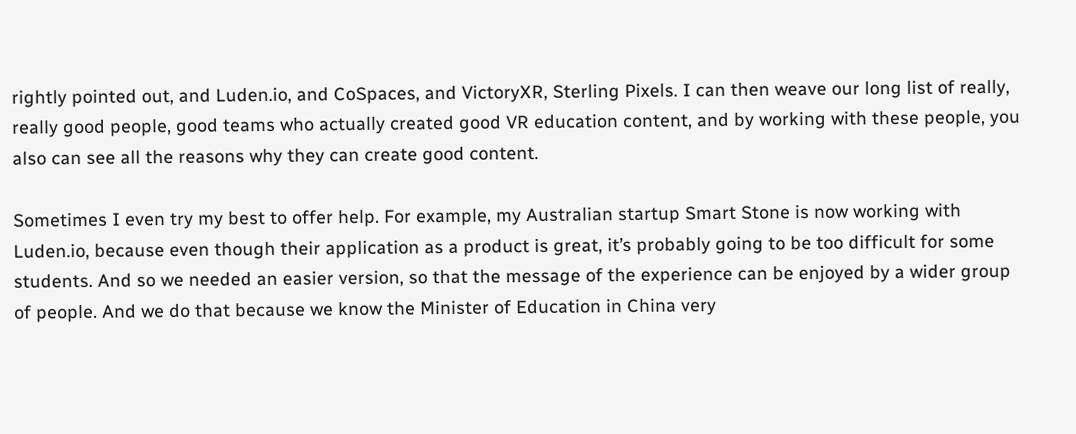rightly pointed out, and Luden.io, and CoSpaces, and VictoryXR, Sterling Pixels. I can then weave our long list of really, really good people, good teams who actually created good VR education content, and by working with these people, you also can see all the reasons why they can create good content.

Sometimes I even try my best to offer help. For example, my Australian startup Smart Stone is now working with Luden.io, because even though their application as a product is great, it’s probably going to be too difficult for some students. And so we needed an easier version, so that the message of the experience can be enjoyed by a wider group of people. And we do that because we know the Minister of Education in China very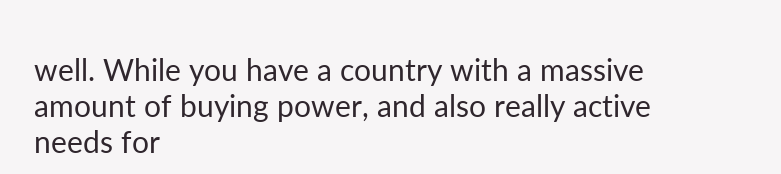well. While you have a country with a massive amount of buying power, and also really active needs for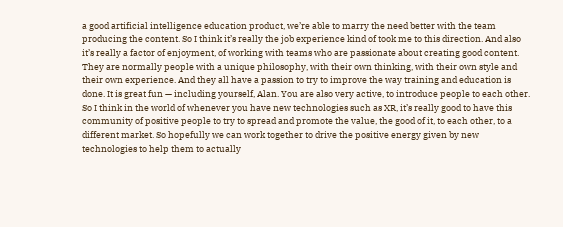a good artificial intelligence education product, we’re able to marry the need better with the team producing the content. So I think it’s really the job experience kind of took me to this direction. And also it’s really a factor of enjoyment, of working with teams who are passionate about creating good content. They are normally people with a unique philosophy, with their own thinking, with their own style and their own experience. And they all have a passion to try to improve the way training and education is done. It is great fun — including yourself, Alan. You are also very active, to introduce people to each other. So I think in the world of whenever you have new technologies such as XR, it’s really good to have this community of positive people to try to spread and promote the value, the good of it, to each other, to a different market. So hopefully we can work together to drive the positive energy given by new technologies to help them to actually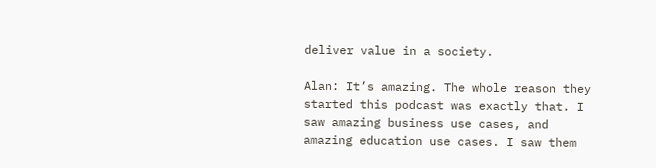deliver value in a society.

Alan: It’s amazing. The whole reason they started this podcast was exactly that. I saw amazing business use cases, and amazing education use cases. I saw them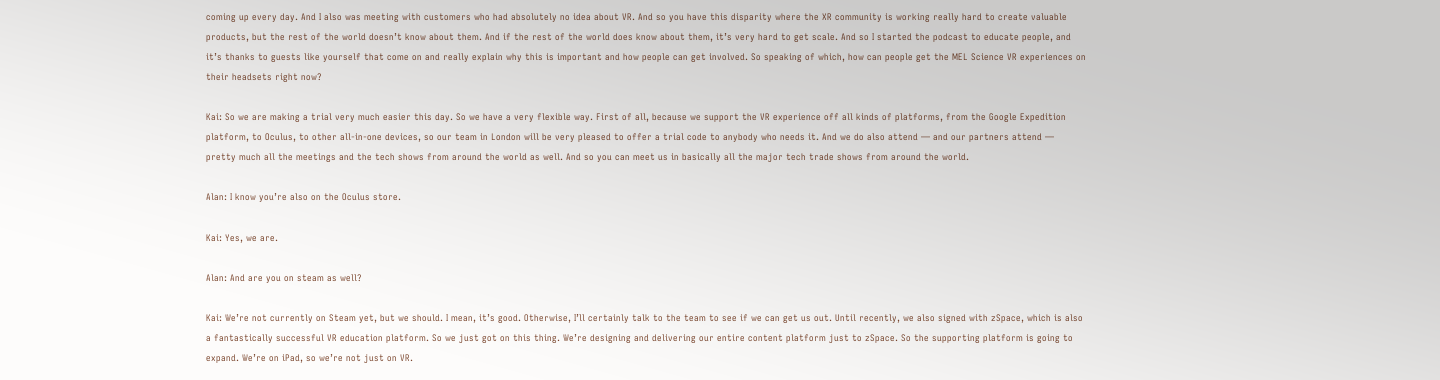coming up every day. And I also was meeting with customers who had absolutely no idea about VR. And so you have this disparity where the XR community is working really hard to create valuable products, but the rest of the world doesn’t know about them. And if the rest of the world does know about them, it’s very hard to get scale. And so I started the podcast to educate people, and it’s thanks to guests like yourself that come on and really explain why this is important and how people can get involved. So speaking of which, how can people get the MEL Science VR experiences on their headsets right now?

Kai: So we are making a trial very much easier this day. So we have a very flexible way. First of all, because we support the VR experience off all kinds of platforms, from the Google Expedition platform, to Oculus, to other all-in-one devices, so our team in London will be very pleased to offer a trial code to anybody who needs it. And we do also attend — and our partners attend — pretty much all the meetings and the tech shows from around the world as well. And so you can meet us in basically all the major tech trade shows from around the world.

Alan: I know you’re also on the Oculus store.

Kai: Yes, we are.

Alan: And are you on steam as well?

Kai: We’re not currently on Steam yet, but we should. I mean, it’s good. Otherwise, I’ll certainly talk to the team to see if we can get us out. Until recently, we also signed with zSpace, which is also a fantastically successful VR education platform. So we just got on this thing. We’re designing and delivering our entire content platform just to zSpace. So the supporting platform is going to expand. We’re on iPad, so we’re not just on VR.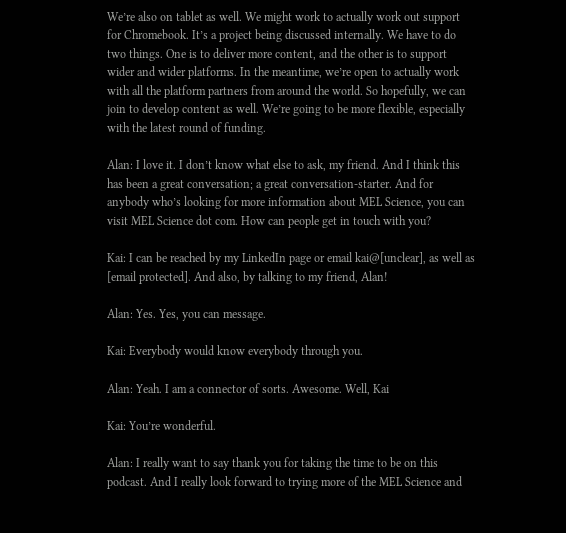We’re also on tablet as well. We might work to actually work out support for Chromebook. It’s a project being discussed internally. We have to do two things. One is to deliver more content, and the other is to support wider and wider platforms. In the meantime, we’re open to actually work with all the platform partners from around the world. So hopefully, we can join to develop content as well. We’re going to be more flexible, especially with the latest round of funding.

Alan: I love it. I don’t know what else to ask, my friend. And I think this has been a great conversation; a great conversation-starter. And for anybody who’s looking for more information about MEL Science, you can visit MEL Science dot com. How can people get in touch with you?

Kai: I can be reached by my LinkedIn page or email kai@[unclear], as well as [email protected]. And also, by talking to my friend, Alan!

Alan: Yes. Yes, you can message.

Kai: Everybody would know everybody through you.

Alan: Yeah. I am a connector of sorts. Awesome. Well, Kai

Kai: You’re wonderful.

Alan: I really want to say thank you for taking the time to be on this podcast. And I really look forward to trying more of the MEL Science and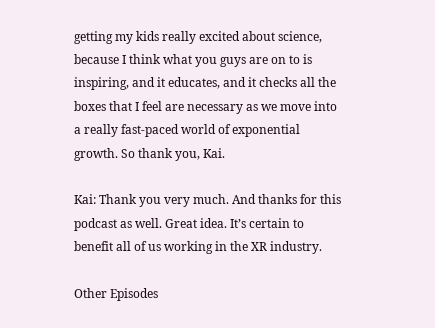getting my kids really excited about science, because I think what you guys are on to is inspiring, and it educates, and it checks all the boxes that I feel are necessary as we move into a really fast-paced world of exponential growth. So thank you, Kai.

Kai: Thank you very much. And thanks for this podcast as well. Great idea. It’s certain to benefit all of us working in the XR industry.

Other Episodes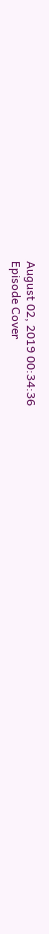August 02, 2019 00:34:36
Episode Cover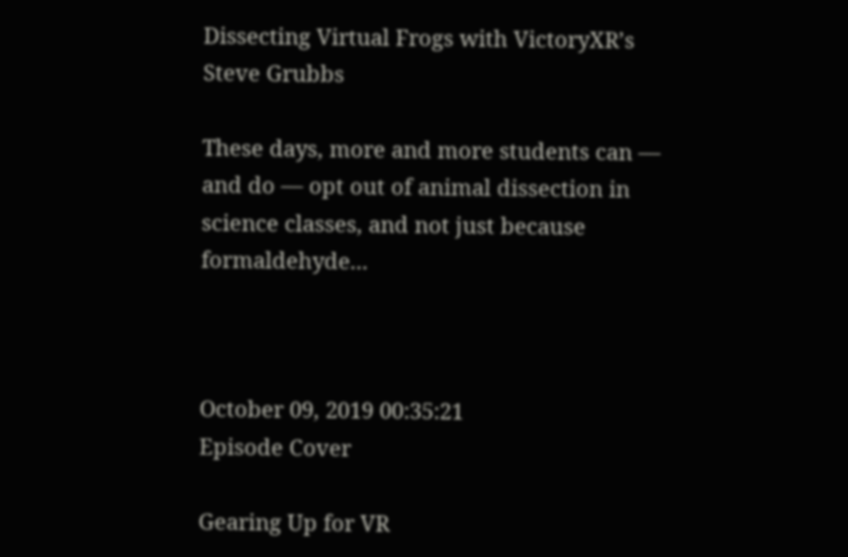Dissecting Virtual Frogs with VictoryXR’s Steve Grubbs

These days, more and more students can — and do — opt out of animal dissection in science classes, and not just because formaldehyde...



October 09, 2019 00:35:21
Episode Cover

Gearing Up for VR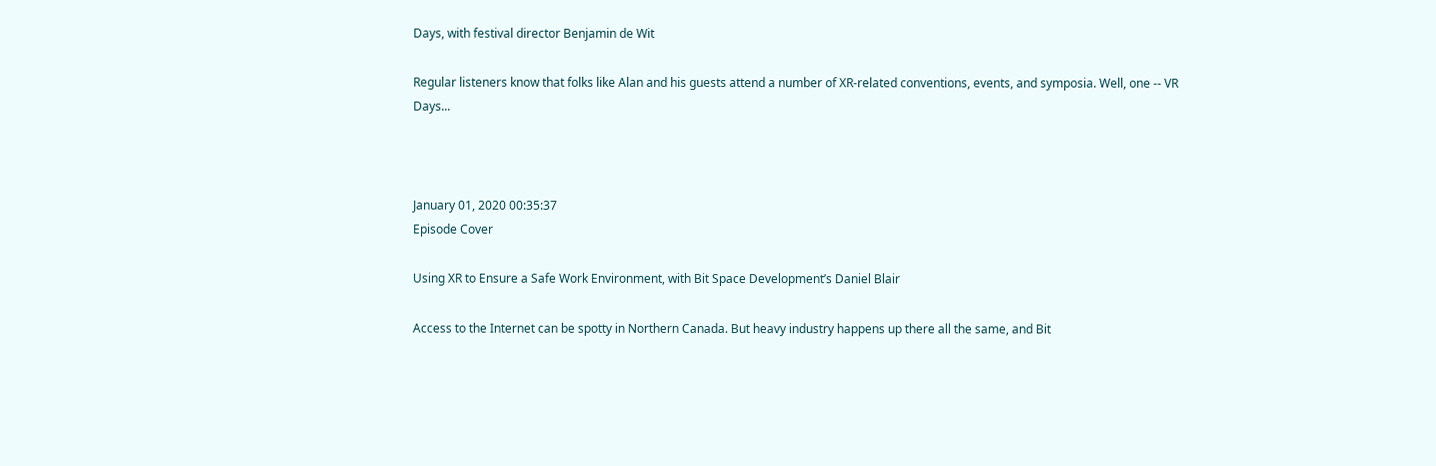Days, with festival director Benjamin de Wit

Regular listeners know that folks like Alan and his guests attend a number of XR-related conventions, events, and symposia. Well, one -- VR Days...



January 01, 2020 00:35:37
Episode Cover

Using XR to Ensure a Safe Work Environment, with Bit Space Development’s Daniel Blair

Access to the Internet can be spotty in Northern Canada. But heavy industry happens up there all the same, and Bit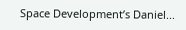Space Development’s Daniel...